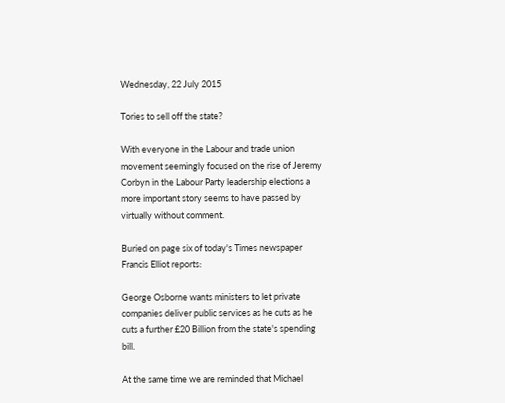Wednesday, 22 July 2015

Tories to sell off the state?

With everyone in the Labour and trade union movement seemingly focused on the rise of Jeremy Corbyn in the Labour Party leadership elections a more important story seems to have passed by virtually without comment.

Buried on page six of today's Times newspaper Francis Elliot reports:

George Osborne wants ministers to let private companies deliver public services as he cuts as he cuts a further £20 Billion from the state's spending bill.

At the same time we are reminded that Michael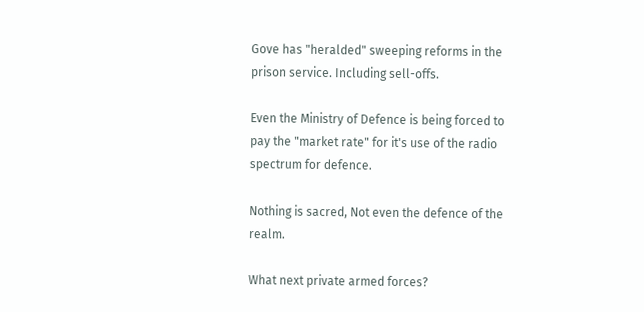Gove has "heralded" sweeping reforms in the prison service. Including sell-offs.

Even the Ministry of Defence is being forced to pay the "market rate" for it's use of the radio spectrum for defence.

Nothing is sacred, Not even the defence of the realm.

What next private armed forces?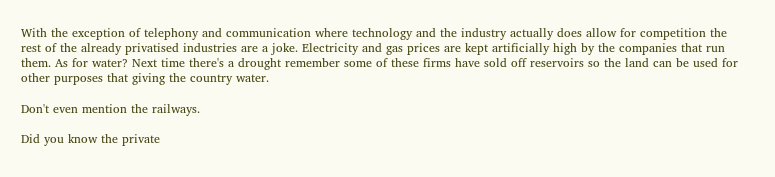With the exception of telephony and communication where technology and the industry actually does allow for competition the rest of the already privatised industries are a joke. Electricity and gas prices are kept artificially high by the companies that run them. As for water? Next time there's a drought remember some of these firms have sold off reservoirs so the land can be used for other purposes that giving the country water.

Don't even mention the railways.

Did you know the private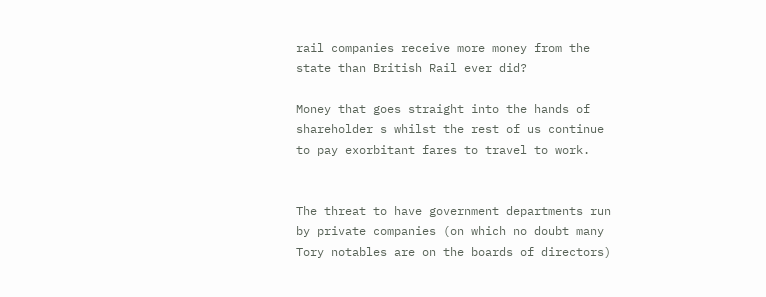rail companies receive more money from the state than British Rail ever did?

Money that goes straight into the hands of shareholder s whilst the rest of us continue to pay exorbitant fares to travel to work.


The threat to have government departments run by private companies (on which no doubt many Tory notables are on the boards of directors)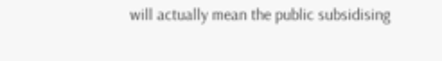will actually mean the public subsidising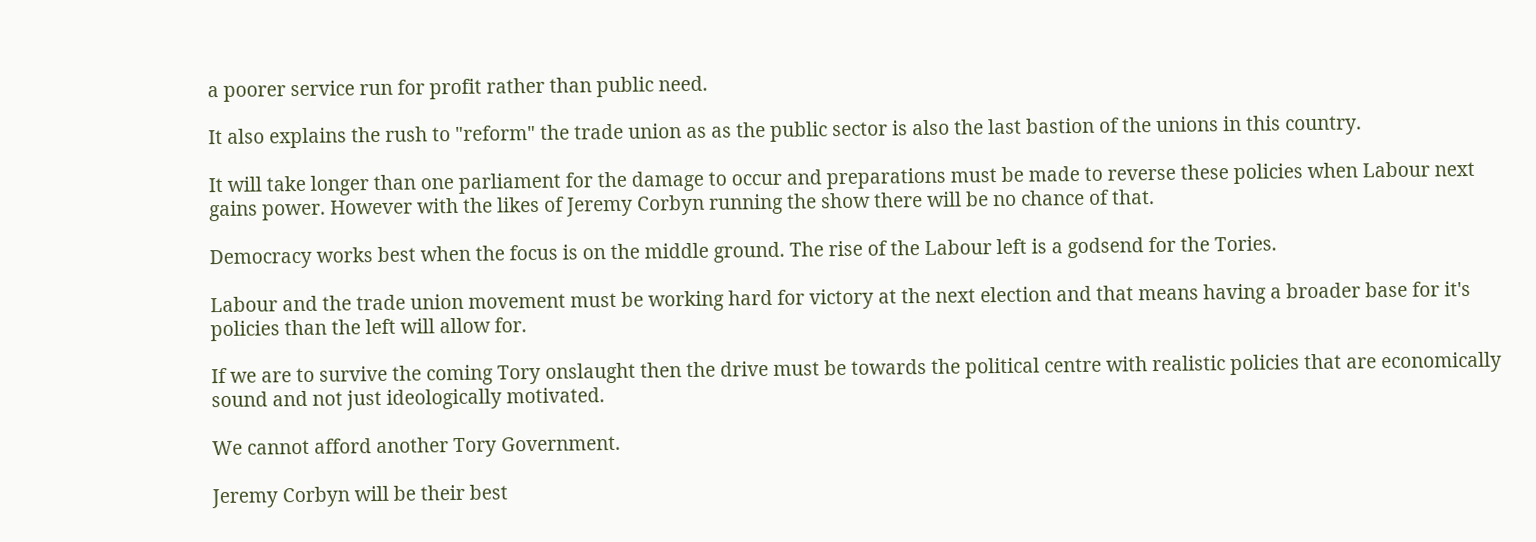a poorer service run for profit rather than public need.

It also explains the rush to "reform" the trade union as as the public sector is also the last bastion of the unions in this country.

It will take longer than one parliament for the damage to occur and preparations must be made to reverse these policies when Labour next gains power. However with the likes of Jeremy Corbyn running the show there will be no chance of that.

Democracy works best when the focus is on the middle ground. The rise of the Labour left is a godsend for the Tories.

Labour and the trade union movement must be working hard for victory at the next election and that means having a broader base for it's policies than the left will allow for.

If we are to survive the coming Tory onslaught then the drive must be towards the political centre with realistic policies that are economically sound and not just ideologically motivated.

We cannot afford another Tory Government.

Jeremy Corbyn will be their best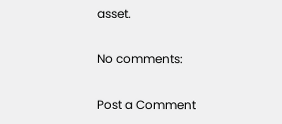asset.

No comments:

Post a Comment